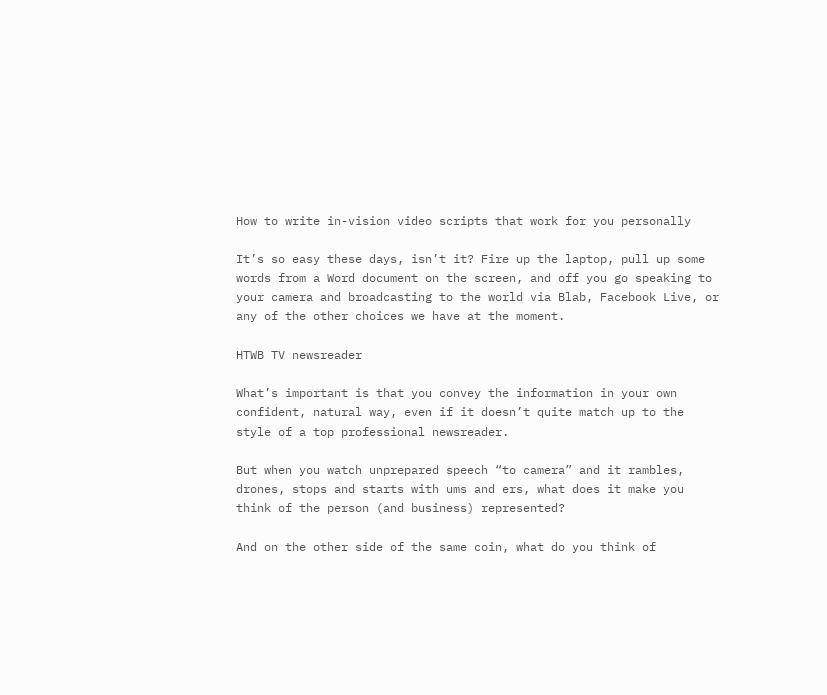How to write in-vision video scripts that work for you personally

It’s so easy these days, isn’t it? Fire up the laptop, pull up some words from a Word document on the screen, and off you go speaking to your camera and broadcasting to the world via Blab, Facebook Live, or any of the other choices we have at the moment.

HTWB TV newsreader

What’s important is that you convey the information in your own confident, natural way, even if it doesn’t quite match up to the style of a top professional newsreader.

But when you watch unprepared speech “to camera” and it rambles, drones, stops and starts with ums and ers, what does it make you think of the person (and business) represented?

And on the other side of the same coin, what do you think of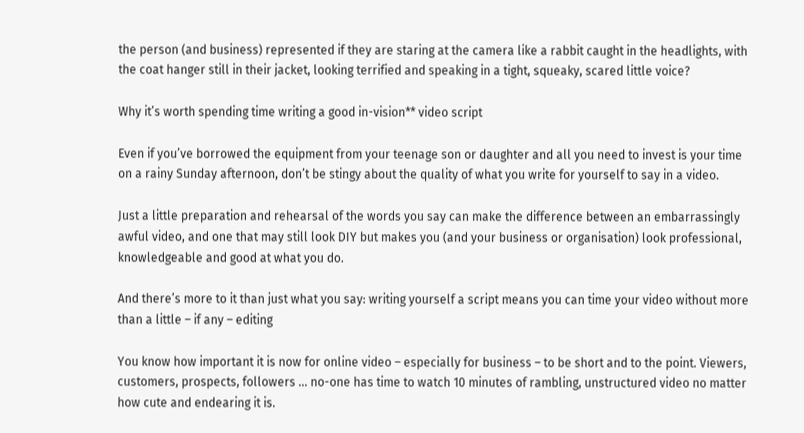the person (and business) represented if they are staring at the camera like a rabbit caught in the headlights, with the coat hanger still in their jacket, looking terrified and speaking in a tight, squeaky, scared little voice?

Why it’s worth spending time writing a good in-vision** video script

Even if you’ve borrowed the equipment from your teenage son or daughter and all you need to invest is your time on a rainy Sunday afternoon, don’t be stingy about the quality of what you write for yourself to say in a video.

Just a little preparation and rehearsal of the words you say can make the difference between an embarrassingly awful video, and one that may still look DIY but makes you (and your business or organisation) look professional, knowledgeable and good at what you do.

And there’s more to it than just what you say: writing yourself a script means you can time your video without more than a little – if any – editing

You know how important it is now for online video – especially for business – to be short and to the point. Viewers, customers, prospects, followers … no-one has time to watch 10 minutes of rambling, unstructured video no matter how cute and endearing it is.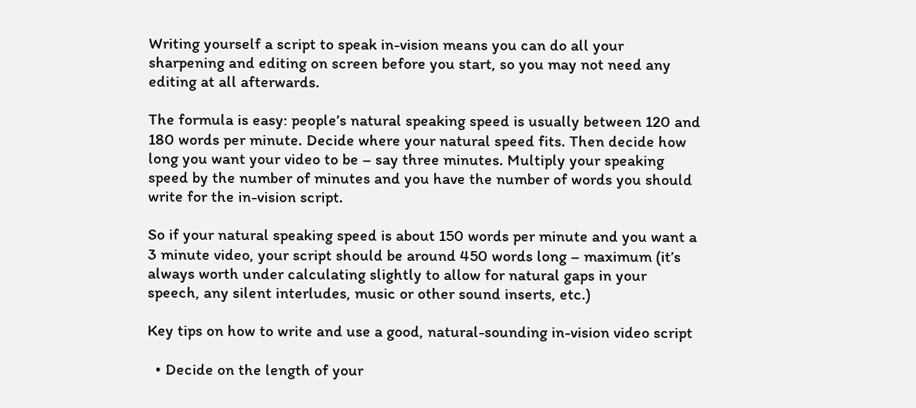Writing yourself a script to speak in-vision means you can do all your sharpening and editing on screen before you start, so you may not need any editing at all afterwards.

The formula is easy: people’s natural speaking speed is usually between 120 and 180 words per minute. Decide where your natural speed fits. Then decide how long you want your video to be – say three minutes. Multiply your speaking speed by the number of minutes and you have the number of words you should write for the in-vision script.

So if your natural speaking speed is about 150 words per minute and you want a 3 minute video, your script should be around 450 words long – maximum (it’s always worth under calculating slightly to allow for natural gaps in your speech, any silent interludes, music or other sound inserts, etc.)

Key tips on how to write and use a good, natural-sounding in-vision video script

  • Decide on the length of your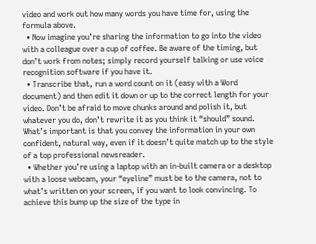video and work out how many words you have time for, using the formula above.
  • Now imagine you’re sharing the information to go into the video with a colleague over a cup of coffee. Be aware of the timing, but don’t work from notes; simply record yourself talking or use voice recognition software if you have it.
  • Transcribe that, run a word count on it (easy with a Word document) and then edit it down or up to the correct length for your video. Don’t be afraid to move chunks around and polish it, but whatever you do, don’t rewrite it as you think it “should” sound. What’s important is that you convey the information in your own confident, natural way, even if it doesn’t quite match up to the style of a top professional newsreader.
  • Whether you’re using a laptop with an in-built camera or a desktop with a loose webcam, your “eyeline” must be to the camera, not to what’s written on your screen, if you want to look convincing. To achieve this bump up the size of the type in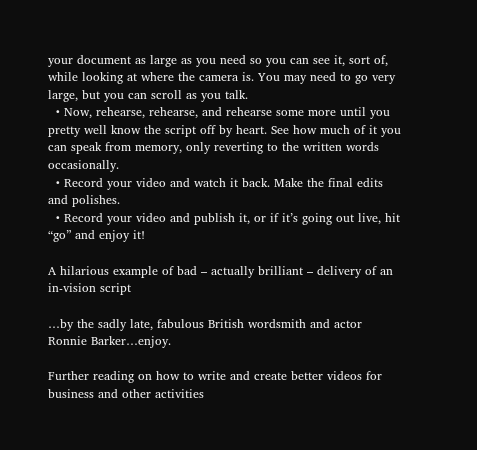your document as large as you need so you can see it, sort of, while looking at where the camera is. You may need to go very large, but you can scroll as you talk.
  • Now, rehearse, rehearse, and rehearse some more until you pretty well know the script off by heart. See how much of it you can speak from memory, only reverting to the written words occasionally.
  • Record your video and watch it back. Make the final edits and polishes.
  • Record your video and publish it, or if it’s going out live, hit “go” and enjoy it!

A hilarious example of bad – actually brilliant – delivery of an in-vision script

…by the sadly late, fabulous British wordsmith and actor Ronnie Barker…enjoy.

Further reading on how to write and create better videos for business and other activities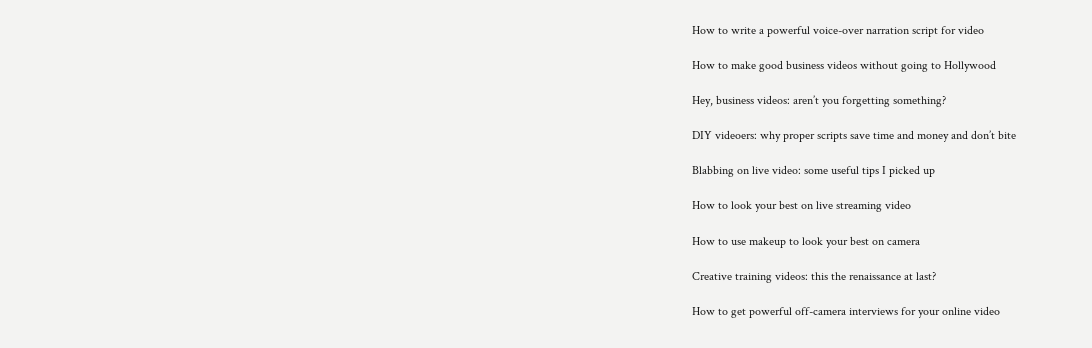How to write a powerful voice-over narration script for video

How to make good business videos without going to Hollywood

Hey, business videos: aren’t you forgetting something?

DIY videoers: why proper scripts save time and money and don’t bite

Blabbing on live video: some useful tips I picked up

How to look your best on live streaming video

How to use makeup to look your best on camera

Creative training videos: this the renaissance at last?

How to get powerful off-camera interviews for your online video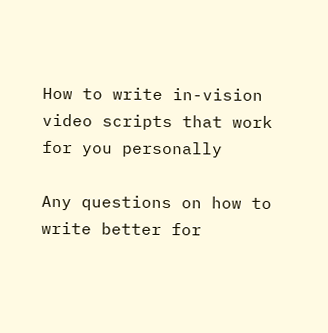How to write in-vision video scripts that work for you personally

Any questions on how to write better for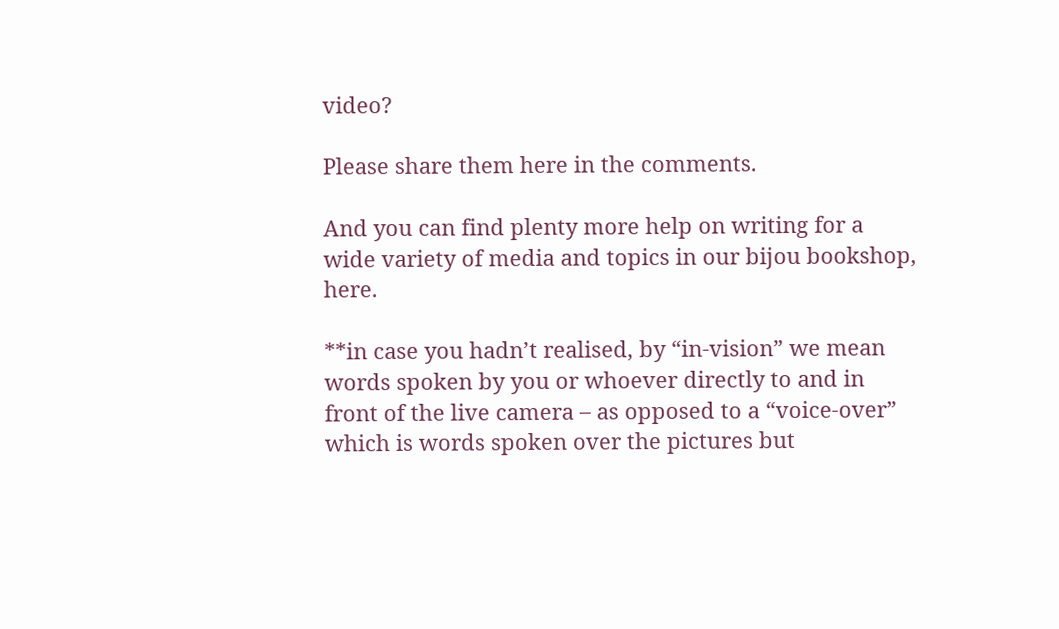video?

Please share them here in the comments.

And you can find plenty more help on writing for a wide variety of media and topics in our bijou bookshop, here.

**in case you hadn’t realised, by “in-vision” we mean words spoken by you or whoever directly to and in front of the live camera – as opposed to a “voice-over” which is words spoken over the pictures but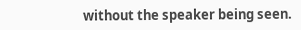without the speaker being seen.